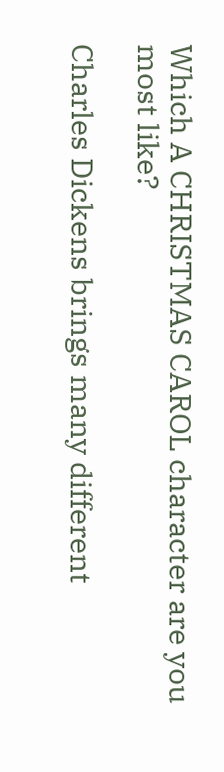Which A CHRISTMAS CAROL character are you most like?

Charles Dickens brings many different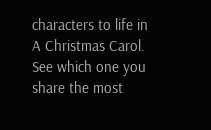characters to life in A Christmas Carol. See which one you share the most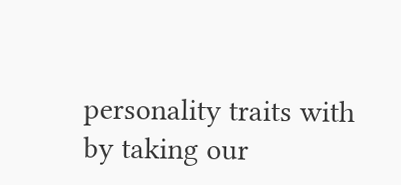personality traits with by taking our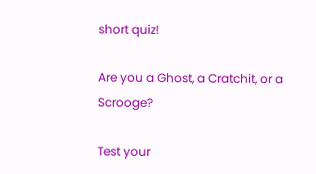short quiz!

Are you a Ghost, a Cratchit, or a Scrooge?

Test your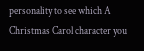personality to see which A Christmas Carol character you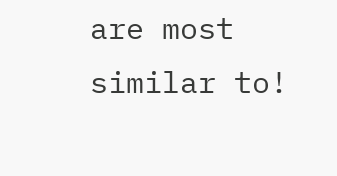are most similar to!